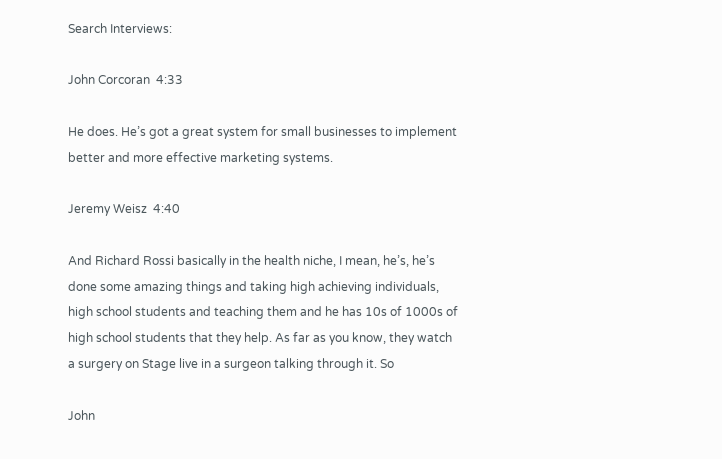Search Interviews:

John Corcoran  4:33

He does. He’s got a great system for small businesses to implement better and more effective marketing systems.

Jeremy Weisz  4:40

And Richard Rossi basically in the health niche, I mean, he’s, he’s done some amazing things and taking high achieving individuals, high school students and teaching them and he has 10s of 1000s of high school students that they help. As far as you know, they watch a surgery on Stage live in a surgeon talking through it. So

John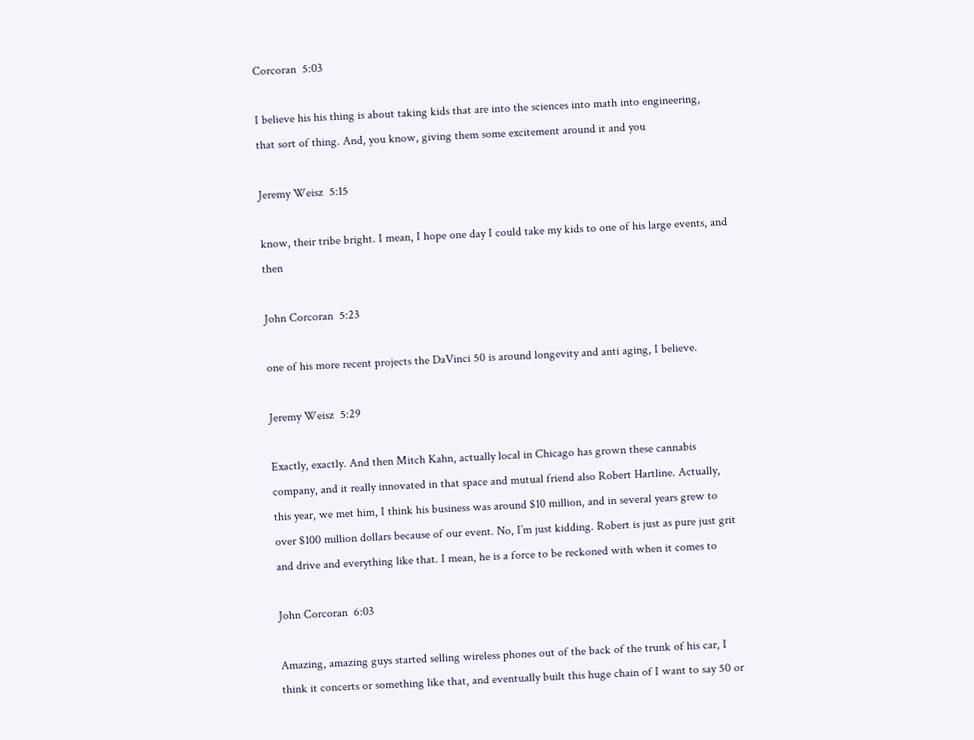Corcoran  5:03

I believe his his thing is about taking kids that are into the sciences into math into engineering, that sort of thing. And, you know, giving them some excitement around it and you

Jeremy Weisz  5:15

know, their tribe bright. I mean, I hope one day I could take my kids to one of his large events, and then

John Corcoran  5:23

one of his more recent projects the DaVinci 50 is around longevity and anti aging, I believe.

Jeremy Weisz  5:29

Exactly, exactly. And then Mitch Kahn, actually local in Chicago has grown these cannabis company, and it really innovated in that space and mutual friend also Robert Hartline. Actually, this year, we met him, I think his business was around $10 million, and in several years grew to over $100 million dollars because of our event. No, I’m just kidding. Robert is just as pure just grit and drive and everything like that. I mean, he is a force to be reckoned with when it comes to

John Corcoran  6:03

Amazing, amazing guys started selling wireless phones out of the back of the trunk of his car, I think it concerts or something like that, and eventually built this huge chain of I want to say 50 or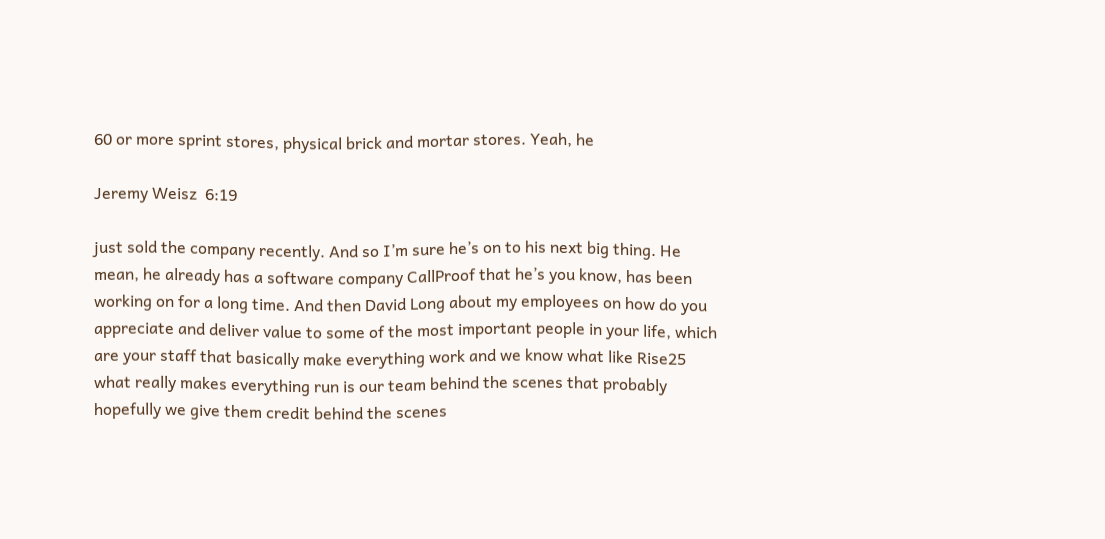60 or more sprint stores, physical brick and mortar stores. Yeah, he

Jeremy Weisz  6:19

just sold the company recently. And so I’m sure he’s on to his next big thing. He mean, he already has a software company CallProof that he’s you know, has been working on for a long time. And then David Long about my employees on how do you appreciate and deliver value to some of the most important people in your life, which are your staff that basically make everything work and we know what like Rise25 what really makes everything run is our team behind the scenes that probably hopefully we give them credit behind the scenes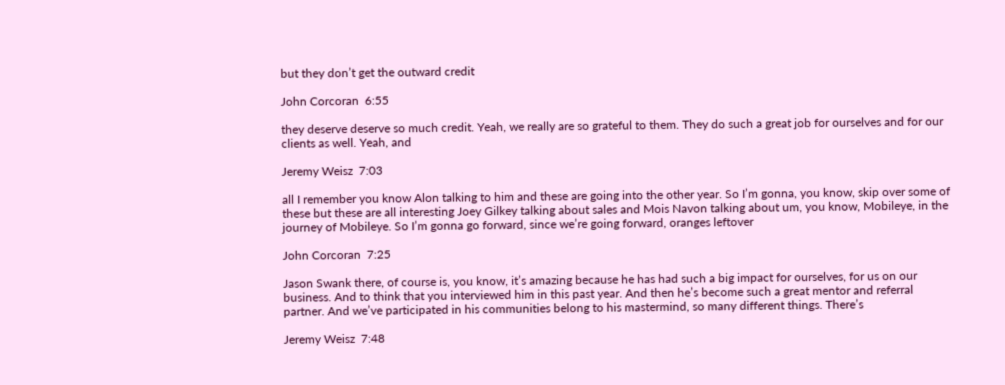but they don’t get the outward credit

John Corcoran  6:55

they deserve deserve so much credit. Yeah, we really are so grateful to them. They do such a great job for ourselves and for our clients as well. Yeah, and

Jeremy Weisz  7:03

all I remember you know Alon talking to him and these are going into the other year. So I’m gonna, you know, skip over some of these but these are all interesting Joey Gilkey talking about sales and Mois Navon talking about um, you know, Mobileye, in the journey of Mobileye. So I’m gonna go forward, since we’re going forward, oranges leftover

John Corcoran  7:25

Jason Swank there, of course is, you know, it’s amazing because he has had such a big impact for ourselves, for us on our business. And to think that you interviewed him in this past year. And then he’s become such a great mentor and referral partner. And we’ve participated in his communities belong to his mastermind, so many different things. There’s

Jeremy Weisz  7:48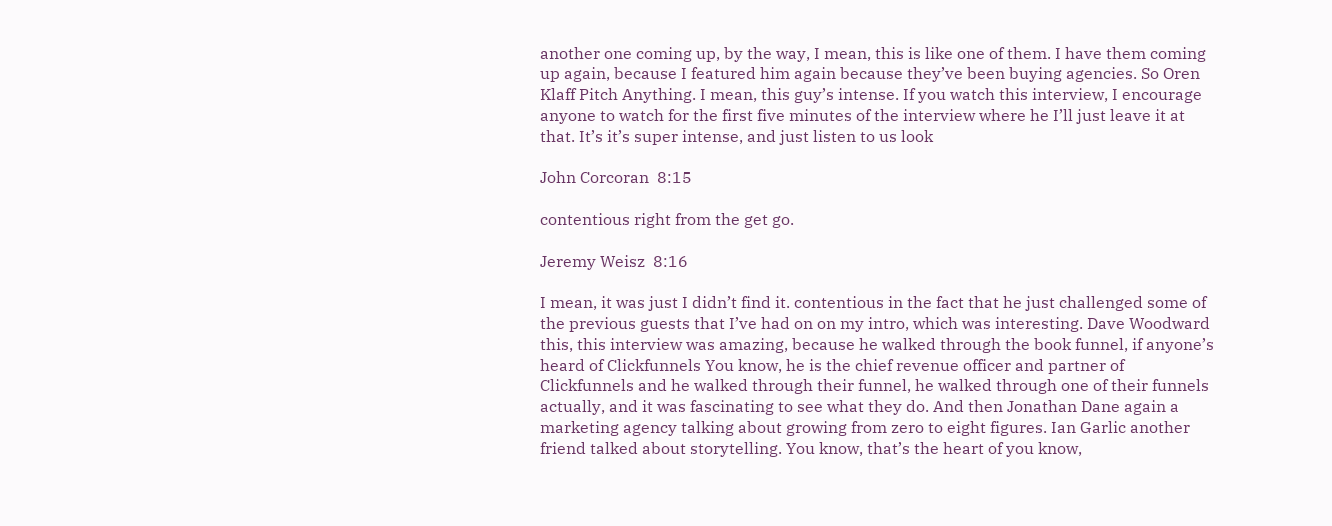another one coming up, by the way, I mean, this is like one of them. I have them coming up again, because I featured him again because they’ve been buying agencies. So Oren Klaff Pitch Anything. I mean, this guy’s intense. If you watch this interview, I encourage anyone to watch for the first five minutes of the interview where he I’ll just leave it at that. It’s it’s super intense, and just listen to us look

John Corcoran  8:15

contentious right from the get go.

Jeremy Weisz  8:16

I mean, it was just I didn’t find it. contentious in the fact that he just challenged some of the previous guests that I’ve had on on my intro, which was interesting. Dave Woodward this, this interview was amazing, because he walked through the book funnel, if anyone’s heard of Clickfunnels You know, he is the chief revenue officer and partner of Clickfunnels and he walked through their funnel, he walked through one of their funnels actually, and it was fascinating to see what they do. And then Jonathan Dane again a marketing agency talking about growing from zero to eight figures. Ian Garlic another friend talked about storytelling. You know, that’s the heart of you know,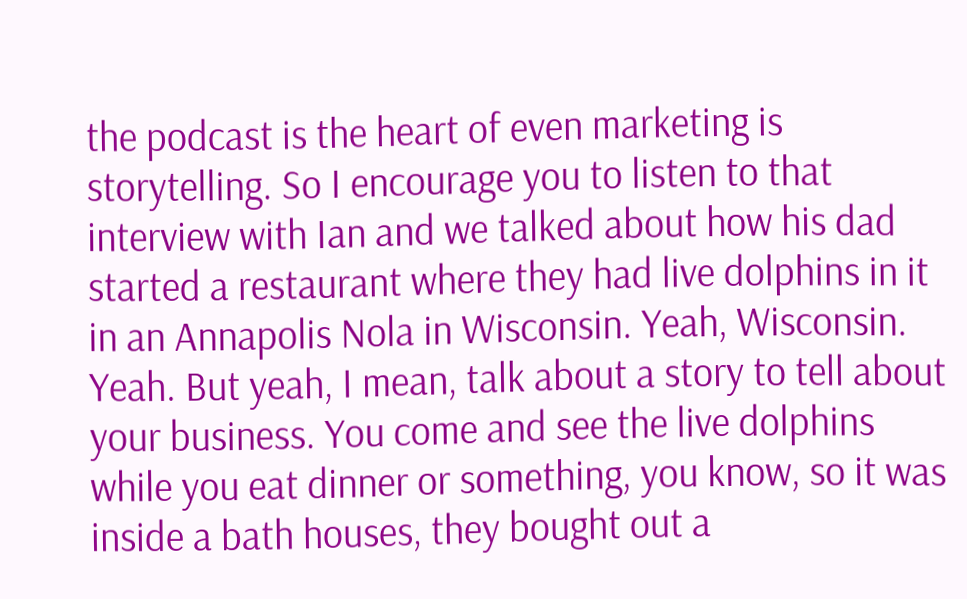the podcast is the heart of even marketing is storytelling. So I encourage you to listen to that interview with Ian and we talked about how his dad started a restaurant where they had live dolphins in it in an Annapolis Nola in Wisconsin. Yeah, Wisconsin. Yeah. But yeah, I mean, talk about a story to tell about your business. You come and see the live dolphins while you eat dinner or something, you know, so it was inside a bath houses, they bought out a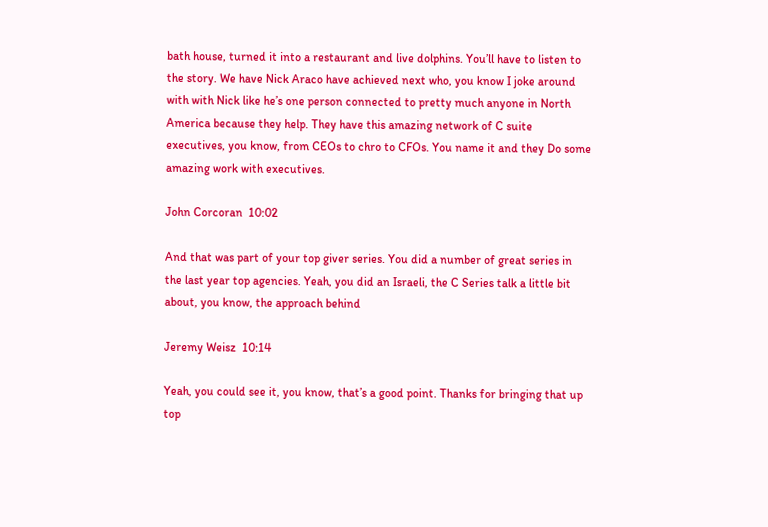bath house, turned it into a restaurant and live dolphins. You’ll have to listen to the story. We have Nick Araco have achieved next who, you know I joke around with with Nick like he’s one person connected to pretty much anyone in North America because they help. They have this amazing network of C suite executives, you know, from CEOs to chro to CFOs. You name it and they Do some amazing work with executives.

John Corcoran  10:02

And that was part of your top giver series. You did a number of great series in the last year top agencies. Yeah, you did an Israeli, the C Series talk a little bit about, you know, the approach behind

Jeremy Weisz  10:14

Yeah, you could see it, you know, that’s a good point. Thanks for bringing that up top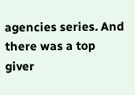agencies series. And there was a top giver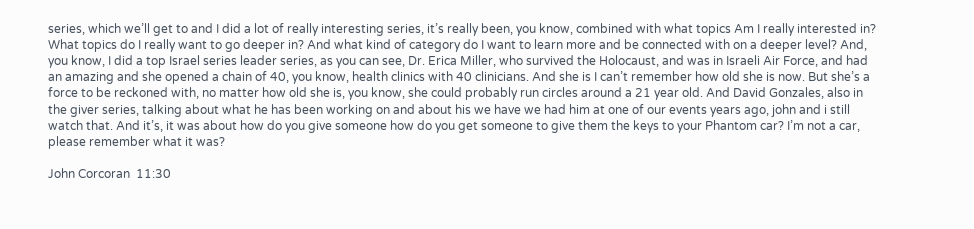series, which we’ll get to and I did a lot of really interesting series, it’s really been, you know, combined with what topics Am I really interested in? What topics do I really want to go deeper in? And what kind of category do I want to learn more and be connected with on a deeper level? And, you know, I did a top Israel series leader series, as you can see, Dr. Erica Miller, who survived the Holocaust, and was in Israeli Air Force, and had an amazing and she opened a chain of 40, you know, health clinics with 40 clinicians. And she is I can’t remember how old she is now. But she’s a force to be reckoned with, no matter how old she is, you know, she could probably run circles around a 21 year old. And David Gonzales, also in the giver series, talking about what he has been working on and about his we have we had him at one of our events years ago, john and i still watch that. And it’s, it was about how do you give someone how do you get someone to give them the keys to your Phantom car? I’m not a car, please remember what it was?

John Corcoran  11:30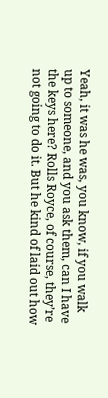Yeah, it was he was, you know, if you walk up to someone, and you ask them, can I have the keys here? Rolls Royce, of course, they’re not going to do it. But he kind of laid out how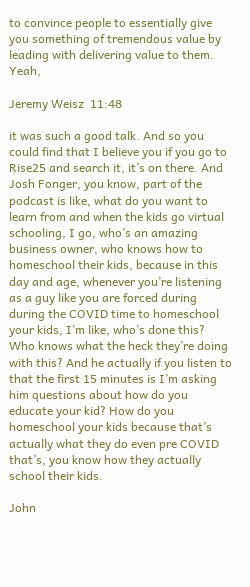to convince people to essentially give you something of tremendous value by leading with delivering value to them. Yeah,

Jeremy Weisz  11:48

it was such a good talk. And so you could find that I believe you if you go to Rise25 and search it, it’s on there. And Josh Fonger, you know, part of the podcast is like, what do you want to learn from and when the kids go virtual schooling, I go, who’s an amazing business owner, who knows how to homeschool their kids, because in this day and age, whenever you’re listening as a guy like you are forced during during the COVID time to homeschool your kids, I’m like, who’s done this? Who knows what the heck they’re doing with this? And he actually if you listen to that the first 15 minutes is I’m asking him questions about how do you educate your kid? How do you homeschool your kids because that’s actually what they do even pre COVID that’s, you know how they actually school their kids.

John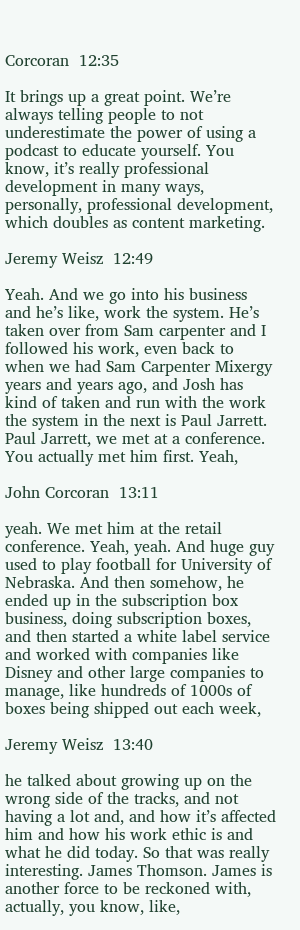Corcoran  12:35

It brings up a great point. We’re always telling people to not underestimate the power of using a podcast to educate yourself. You know, it’s really professional development in many ways, personally, professional development, which doubles as content marketing.

Jeremy Weisz  12:49

Yeah. And we go into his business and he’s like, work the system. He’s taken over from Sam carpenter and I followed his work, even back to when we had Sam Carpenter Mixergy years and years ago, and Josh has kind of taken and run with the work the system in the next is Paul Jarrett. Paul Jarrett, we met at a conference. You actually met him first. Yeah,

John Corcoran  13:11

yeah. We met him at the retail conference. Yeah, yeah. And huge guy used to play football for University of Nebraska. And then somehow, he ended up in the subscription box business, doing subscription boxes, and then started a white label service and worked with companies like Disney and other large companies to manage, like hundreds of 1000s of boxes being shipped out each week,

Jeremy Weisz  13:40

he talked about growing up on the wrong side of the tracks, and not having a lot and, and how it’s affected him and how his work ethic is and what he did today. So that was really interesting. James Thomson. James is another force to be reckoned with, actually, you know, like,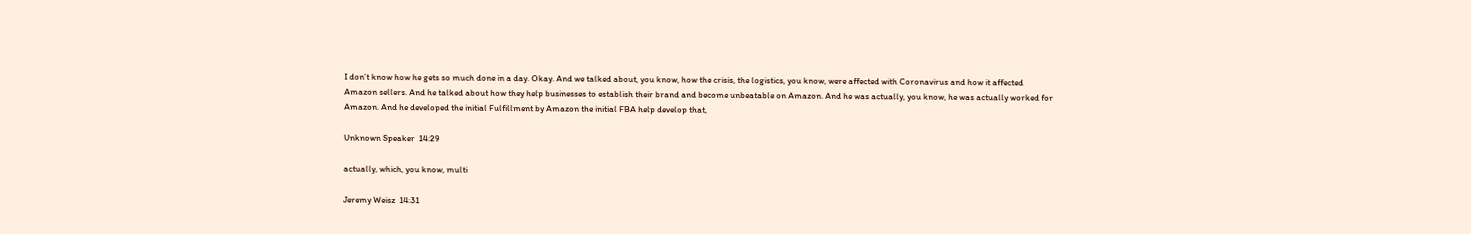I don’t know how he gets so much done in a day. Okay. And we talked about, you know, how the crisis, the logistics, you know, were affected with Coronavirus and how it affected Amazon sellers. And he talked about how they help businesses to establish their brand and become unbeatable on Amazon. And he was actually, you know, he was actually worked for Amazon. And he developed the initial Fulfillment by Amazon the initial FBA help develop that,

Unknown Speaker  14:29

actually, which, you know, multi

Jeremy Weisz  14:31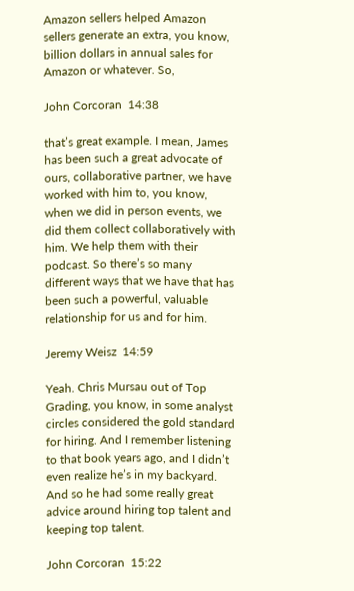Amazon sellers helped Amazon sellers generate an extra, you know, billion dollars in annual sales for Amazon or whatever. So,

John Corcoran  14:38

that’s great example. I mean, James has been such a great advocate of ours, collaborative partner, we have worked with him to, you know, when we did in person events, we did them collect collaboratively with him. We help them with their podcast. So there’s so many different ways that we have that has been such a powerful, valuable relationship for us and for him.

Jeremy Weisz  14:59

Yeah. Chris Mursau out of Top Grading, you know, in some analyst circles considered the gold standard for hiring. And I remember listening to that book years ago, and I didn’t even realize he’s in my backyard. And so he had some really great advice around hiring top talent and keeping top talent.

John Corcoran  15:22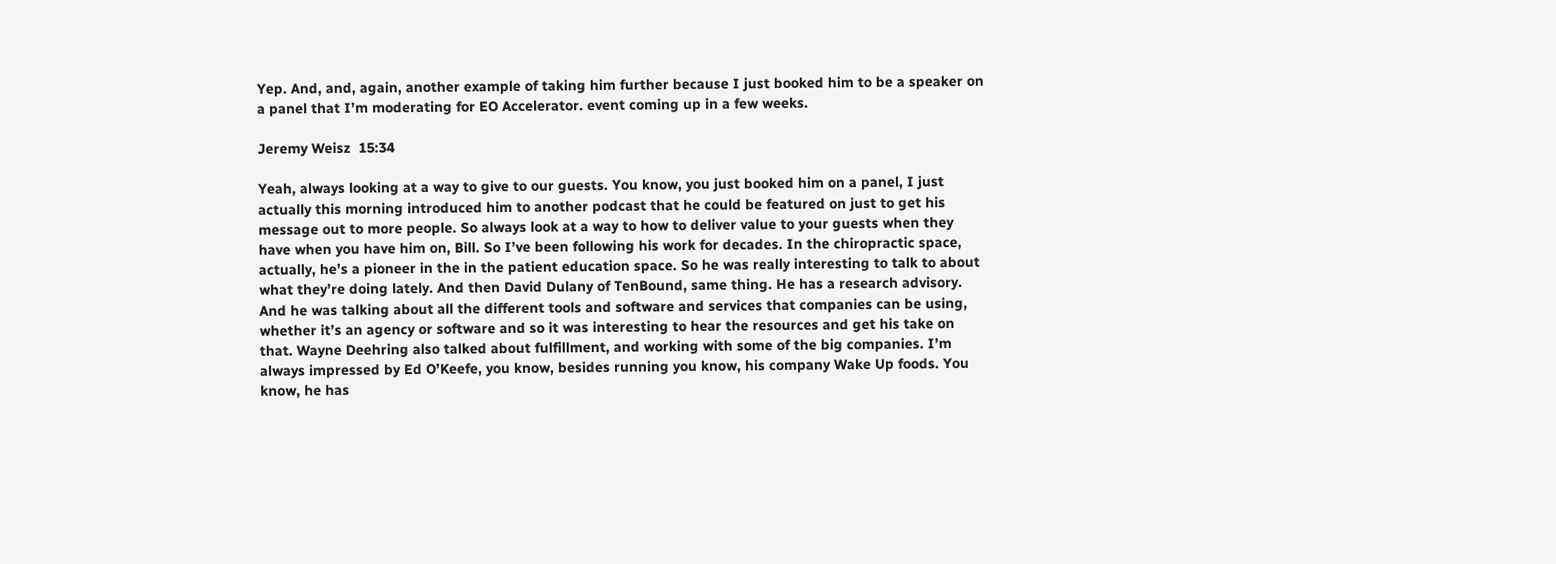Yep. And, and, again, another example of taking him further because I just booked him to be a speaker on a panel that I’m moderating for EO Accelerator. event coming up in a few weeks.

Jeremy Weisz  15:34

Yeah, always looking at a way to give to our guests. You know, you just booked him on a panel, I just actually this morning introduced him to another podcast that he could be featured on just to get his message out to more people. So always look at a way to how to deliver value to your guests when they have when you have him on, Bill. So I’ve been following his work for decades. In the chiropractic space, actually, he’s a pioneer in the in the patient education space. So he was really interesting to talk to about what they’re doing lately. And then David Dulany of TenBound, same thing. He has a research advisory. And he was talking about all the different tools and software and services that companies can be using, whether it’s an agency or software and so it was interesting to hear the resources and get his take on that. Wayne Deehring also talked about fulfillment, and working with some of the big companies. I’m always impressed by Ed O’Keefe, you know, besides running you know, his company Wake Up foods. You know, he has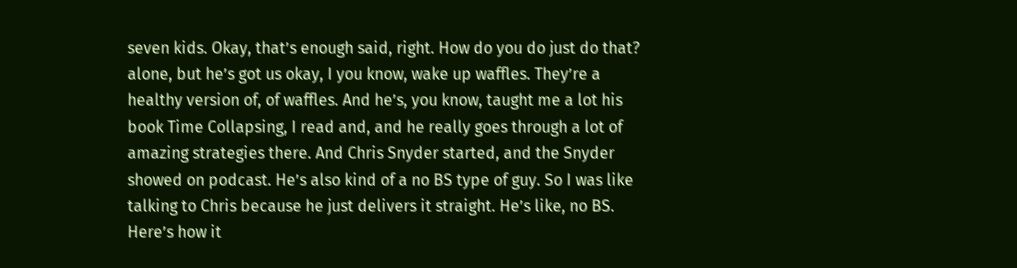seven kids. Okay, that’s enough said, right. How do you do just do that? alone, but he’s got us okay, I you know, wake up waffles. They’re a healthy version of, of waffles. And he’s, you know, taught me a lot his book Time Collapsing, I read and, and he really goes through a lot of amazing strategies there. And Chris Snyder started, and the Snyder showed on podcast. He’s also kind of a no BS type of guy. So I was like talking to Chris because he just delivers it straight. He’s like, no BS. Here’s how it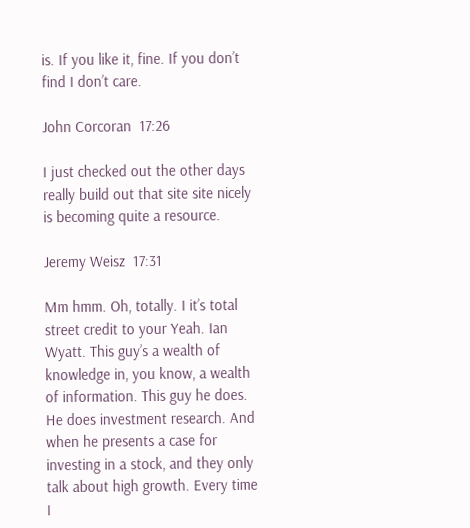is. If you like it, fine. If you don’t find I don’t care.

John Corcoran  17:26

I just checked out the other days really build out that site site nicely is becoming quite a resource.

Jeremy Weisz  17:31

Mm hmm. Oh, totally. I it’s total street credit to your Yeah. Ian Wyatt. This guy’s a wealth of knowledge in, you know, a wealth of information. This guy he does. He does investment research. And when he presents a case for investing in a stock, and they only talk about high growth. Every time I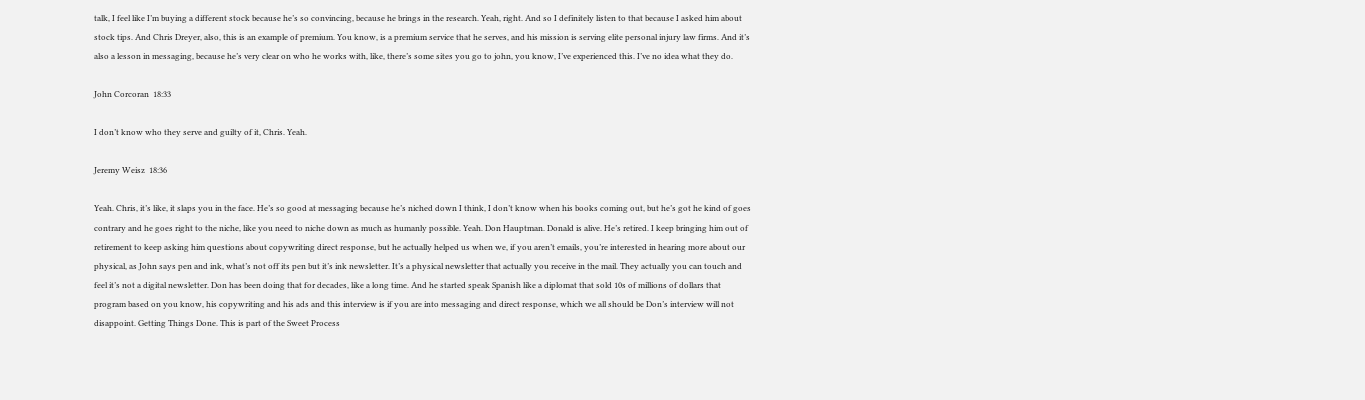talk, I feel like I’m buying a different stock because he’s so convincing, because he brings in the research. Yeah, right. And so I definitely listen to that because I asked him about stock tips. And Chris Dreyer, also, this is an example of premium. You know, is a premium service that he serves, and his mission is serving elite personal injury law firms. And it’s also a lesson in messaging, because he’s very clear on who he works with, like, there’s some sites you go to john, you know, I’ve experienced this. I’ve no idea what they do.

John Corcoran  18:33

I don’t know who they serve and guilty of it, Chris. Yeah.

Jeremy Weisz  18:36

Yeah. Chris, it’s like, it slaps you in the face. He’s so good at messaging because he’s niched down I think, I don’t know when his books coming out, but he’s got he kind of goes contrary and he goes right to the niche, like you need to niche down as much as humanly possible. Yeah. Don Hauptman. Donald is alive. He’s retired. I keep bringing him out of retirement to keep asking him questions about copywriting direct response, but he actually helped us when we, if you aren’t emails, you’re interested in hearing more about our physical, as John says pen and ink, what’s not off its pen but it’s ink newsletter. It’s a physical newsletter that actually you receive in the mail. They actually you can touch and feel it’s not a digital newsletter. Don has been doing that for decades, like a long time. And he started speak Spanish like a diplomat that sold 10s of millions of dollars that program based on you know, his copywriting and his ads and this interview is if you are into messaging and direct response, which we all should be Don’s interview will not disappoint. Getting Things Done. This is part of the Sweet Process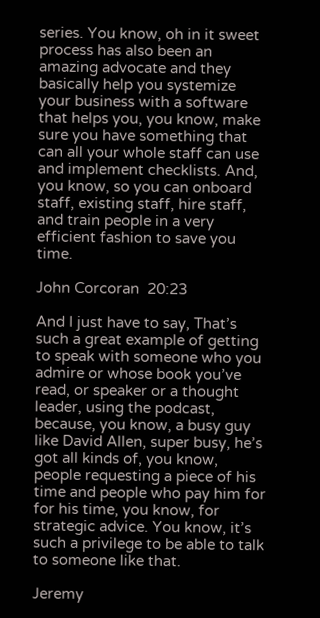series. You know, oh in it sweet process has also been an amazing advocate and they basically help you systemize your business with a software that helps you, you know, make sure you have something that can all your whole staff can use and implement checklists. And, you know, so you can onboard staff, existing staff, hire staff, and train people in a very efficient fashion to save you time.

John Corcoran  20:23

And I just have to say, That’s such a great example of getting to speak with someone who you admire or whose book you’ve read, or speaker or a thought leader, using the podcast, because, you know, a busy guy like David Allen, super busy, he’s got all kinds of, you know, people requesting a piece of his time and people who pay him for for his time, you know, for strategic advice. You know, it’s such a privilege to be able to talk to someone like that.

Jeremy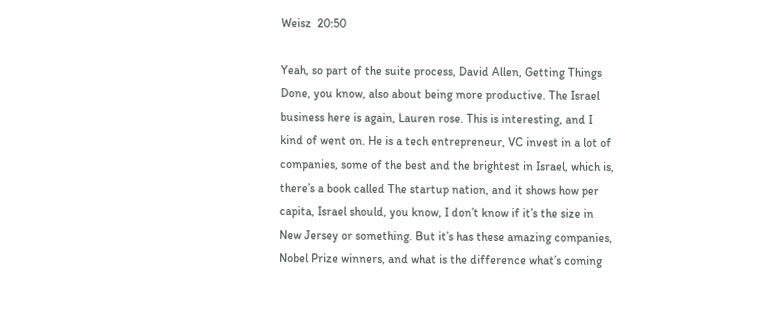Weisz  20:50

Yeah, so part of the suite process, David Allen, Getting Things Done, you know, also about being more productive. The Israel business here is again, Lauren rose. This is interesting, and I kind of went on. He is a tech entrepreneur, VC invest in a lot of companies, some of the best and the brightest in Israel, which is, there’s a book called The startup nation, and it shows how per capita, Israel should, you know, I don’t know if it’s the size in New Jersey or something. But it’s has these amazing companies, Nobel Prize winners, and what is the difference what’s coming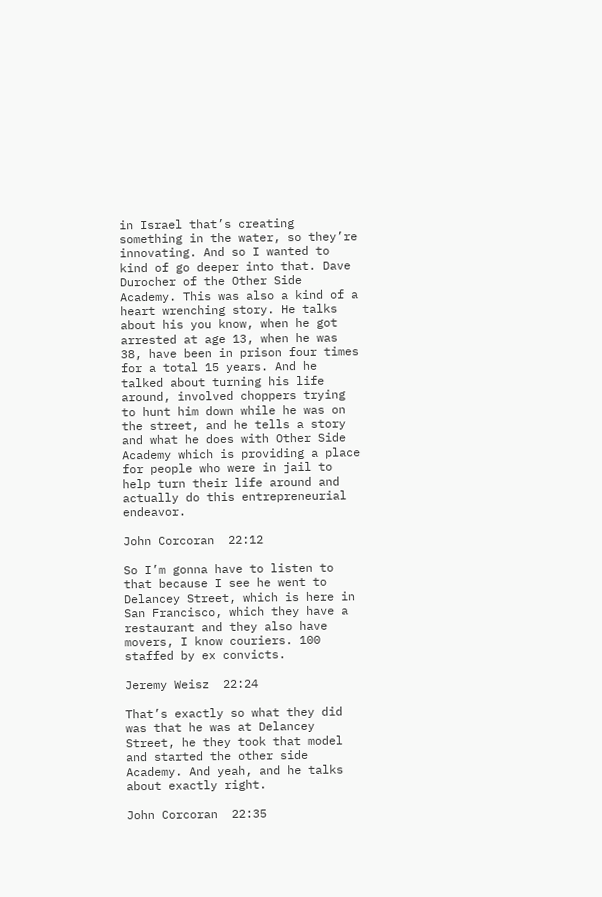in Israel that’s creating something in the water, so they’re innovating. And so I wanted to kind of go deeper into that. Dave Durocher of the Other Side Academy. This was also a kind of a heart wrenching story. He talks about his you know, when he got arrested at age 13, when he was 38, have been in prison four times for a total 15 years. And he talked about turning his life around, involved choppers trying to hunt him down while he was on the street, and he tells a story and what he does with Other Side Academy which is providing a place for people who were in jail to help turn their life around and actually do this entrepreneurial endeavor.

John Corcoran  22:12

So I’m gonna have to listen to that because I see he went to Delancey Street, which is here in San Francisco, which they have a restaurant and they also have movers, I know couriers. 100 staffed by ex convicts.

Jeremy Weisz  22:24

That’s exactly so what they did was that he was at Delancey Street, he they took that model and started the other side Academy. And yeah, and he talks about exactly right.

John Corcoran  22:35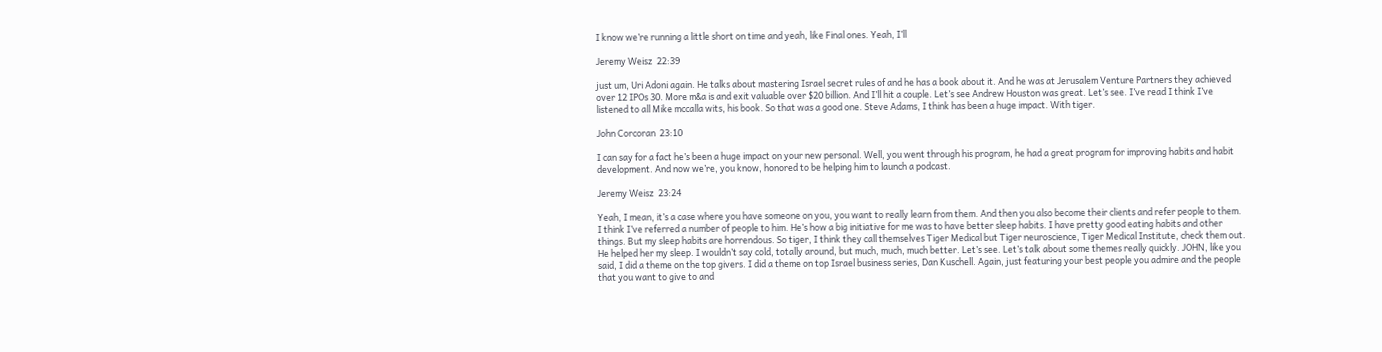I know we’re running a little short on time and yeah, like Final ones. Yeah, I’ll

Jeremy Weisz  22:39

just um, Uri Adoni again. He talks about mastering Israel secret rules of and he has a book about it. And he was at Jerusalem Venture Partners they achieved over 12 IPOs 30. More m&a is and exit valuable over $20 billion. And I’ll hit a couple. Let’s see Andrew Houston was great. Let’s see. I’ve read I think I’ve listened to all Mike mccalla wits, his book. So that was a good one. Steve Adams, I think has been a huge impact. With tiger.

John Corcoran  23:10

I can say for a fact he’s been a huge impact on your new personal. Well, you went through his program, he had a great program for improving habits and habit development. And now we’re, you know, honored to be helping him to launch a podcast.

Jeremy Weisz  23:24

Yeah, I mean, it’s a case where you have someone on you, you want to really learn from them. And then you also become their clients and refer people to them. I think I’ve referred a number of people to him. He’s how a big initiative for me was to have better sleep habits. I have pretty good eating habits and other things. But my sleep habits are horrendous. So tiger, I think they call themselves Tiger Medical but Tiger neuroscience, Tiger Medical Institute, check them out. He helped her my sleep. I wouldn’t say cold, totally around, but much, much, much better. Let’s see. Let’s talk about some themes really quickly. JOHN, like you said, I did a theme on the top givers. I did a theme on top Israel business series, Dan Kuschell. Again, just featuring your best people you admire and the people that you want to give to and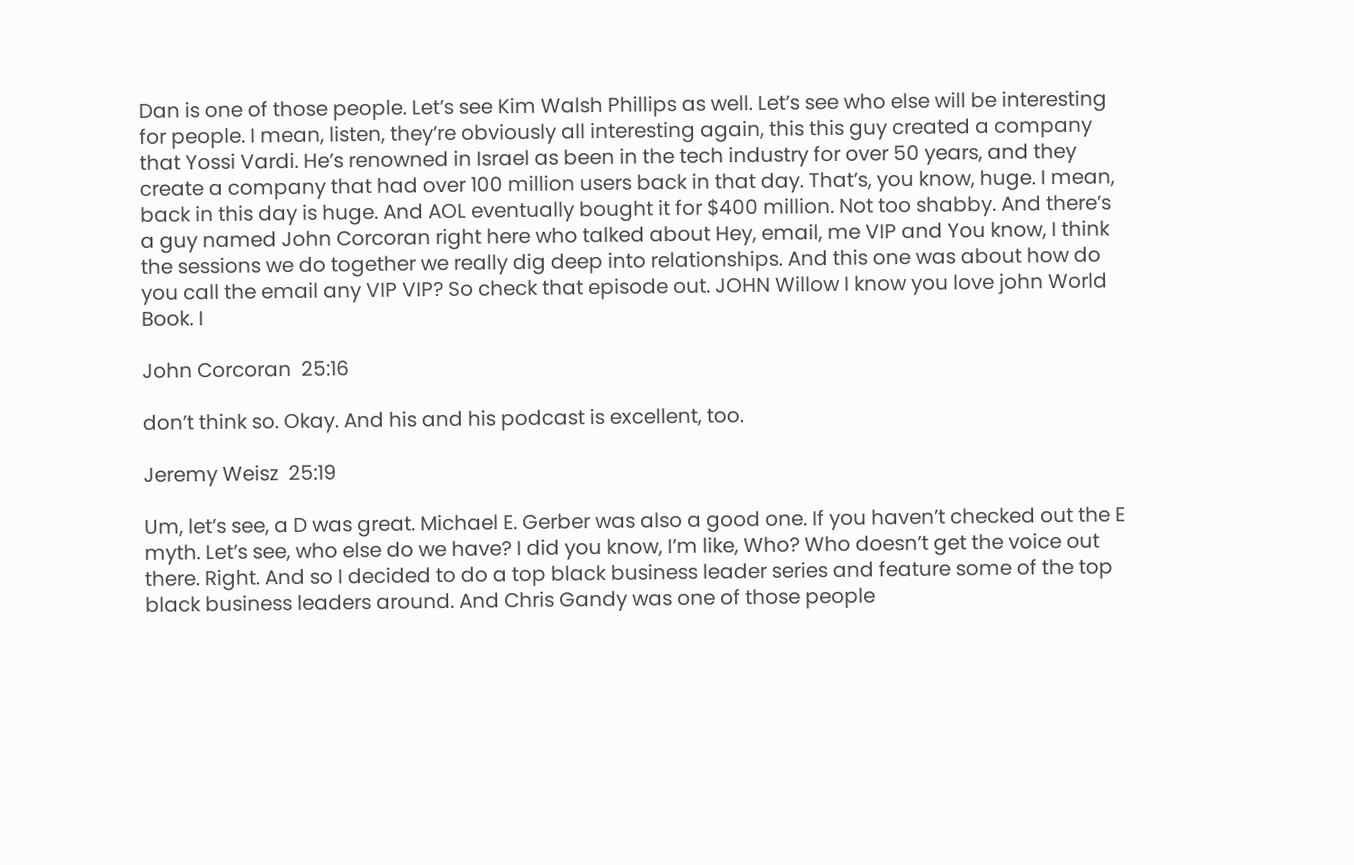Dan is one of those people. Let’s see Kim Walsh Phillips as well. Let’s see who else will be interesting for people. I mean, listen, they’re obviously all interesting again, this this guy created a company that Yossi Vardi. He’s renowned in Israel as been in the tech industry for over 50 years, and they create a company that had over 100 million users back in that day. That’s, you know, huge. I mean, back in this day is huge. And AOL eventually bought it for $400 million. Not too shabby. And there’s a guy named John Corcoran right here who talked about Hey, email, me VIP and You know, I think the sessions we do together we really dig deep into relationships. And this one was about how do you call the email any VIP VIP? So check that episode out. JOHN Willow I know you love john World Book. I

John Corcoran  25:16

don’t think so. Okay. And his and his podcast is excellent, too.

Jeremy Weisz  25:19

Um, let’s see, a D was great. Michael E. Gerber was also a good one. If you haven’t checked out the E myth. Let’s see, who else do we have? I did you know, I’m like, Who? Who doesn’t get the voice out there. Right. And so I decided to do a top black business leader series and feature some of the top black business leaders around. And Chris Gandy was one of those people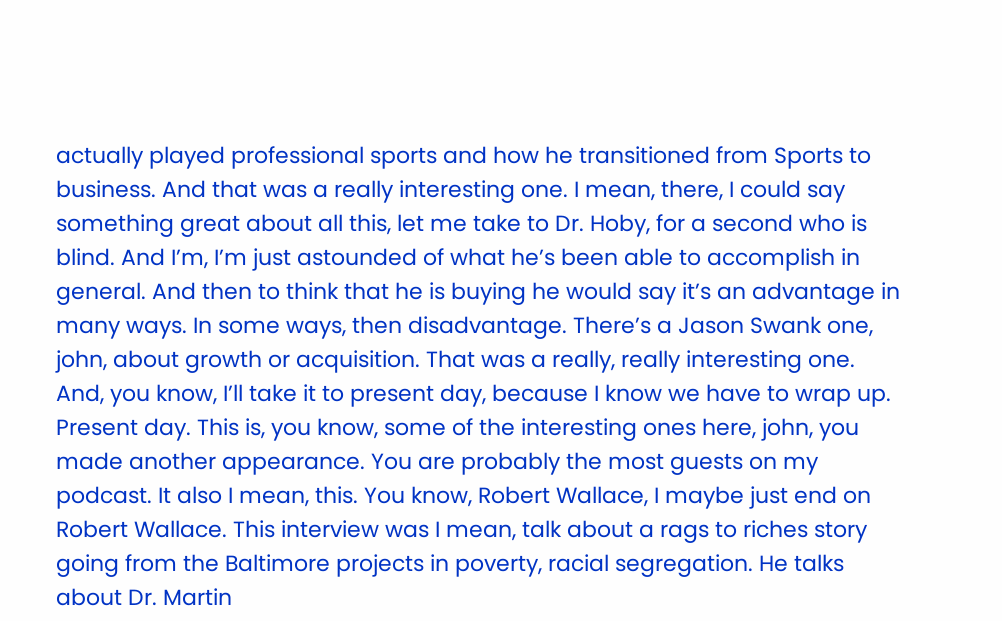actually played professional sports and how he transitioned from Sports to business. And that was a really interesting one. I mean, there, I could say something great about all this, let me take to Dr. Hoby, for a second who is blind. And I’m, I’m just astounded of what he’s been able to accomplish in general. And then to think that he is buying he would say it’s an advantage in many ways. In some ways, then disadvantage. There’s a Jason Swank one, john, about growth or acquisition. That was a really, really interesting one. And, you know, I’ll take it to present day, because I know we have to wrap up. Present day. This is, you know, some of the interesting ones here, john, you made another appearance. You are probably the most guests on my podcast. It also I mean, this. You know, Robert Wallace, I maybe just end on Robert Wallace. This interview was I mean, talk about a rags to riches story going from the Baltimore projects in poverty, racial segregation. He talks about Dr. Martin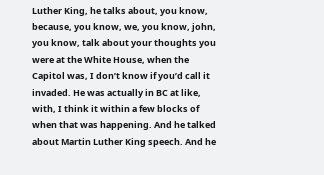Luther King, he talks about, you know, because, you know, we, you know, john, you know, talk about your thoughts you were at the White House, when the Capitol was, I don’t know if you’d call it invaded. He was actually in BC at like, with, I think it within a few blocks of when that was happening. And he talked about Martin Luther King speech. And he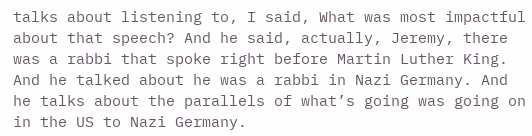talks about listening to, I said, What was most impactful about that speech? And he said, actually, Jeremy, there was a rabbi that spoke right before Martin Luther King. And he talked about he was a rabbi in Nazi Germany. And he talks about the parallels of what’s going was going on in the US to Nazi Germany.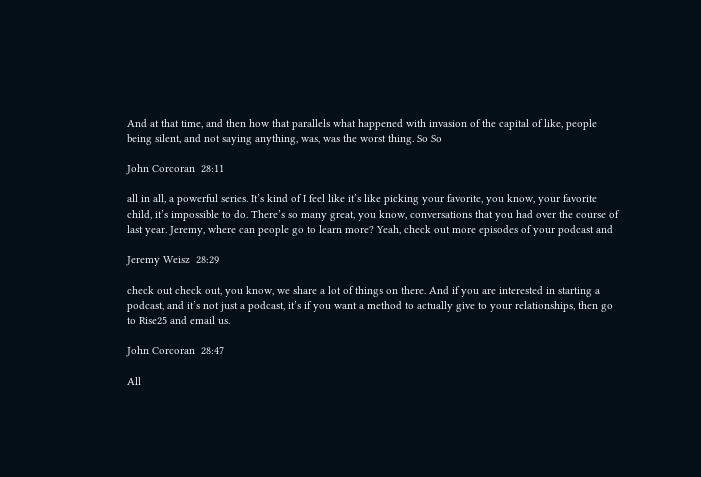And at that time, and then how that parallels what happened with invasion of the capital of like, people being silent, and not saying anything, was, was the worst thing. So So

John Corcoran  28:11

all in all, a powerful series. It’s kind of I feel like it’s like picking your favorite, you know, your favorite child, it’s impossible to do. There’s so many great, you know, conversations that you had over the course of last year. Jeremy, where can people go to learn more? Yeah, check out more episodes of your podcast and

Jeremy Weisz  28:29

check out check out, you know, we share a lot of things on there. And if you are interested in starting a podcast, and it’s not just a podcast, it’s if you want a method to actually give to your relationships, then go to Rise25 and email us.

John Corcoran  28:47

All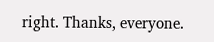right. Thanks, everyone.